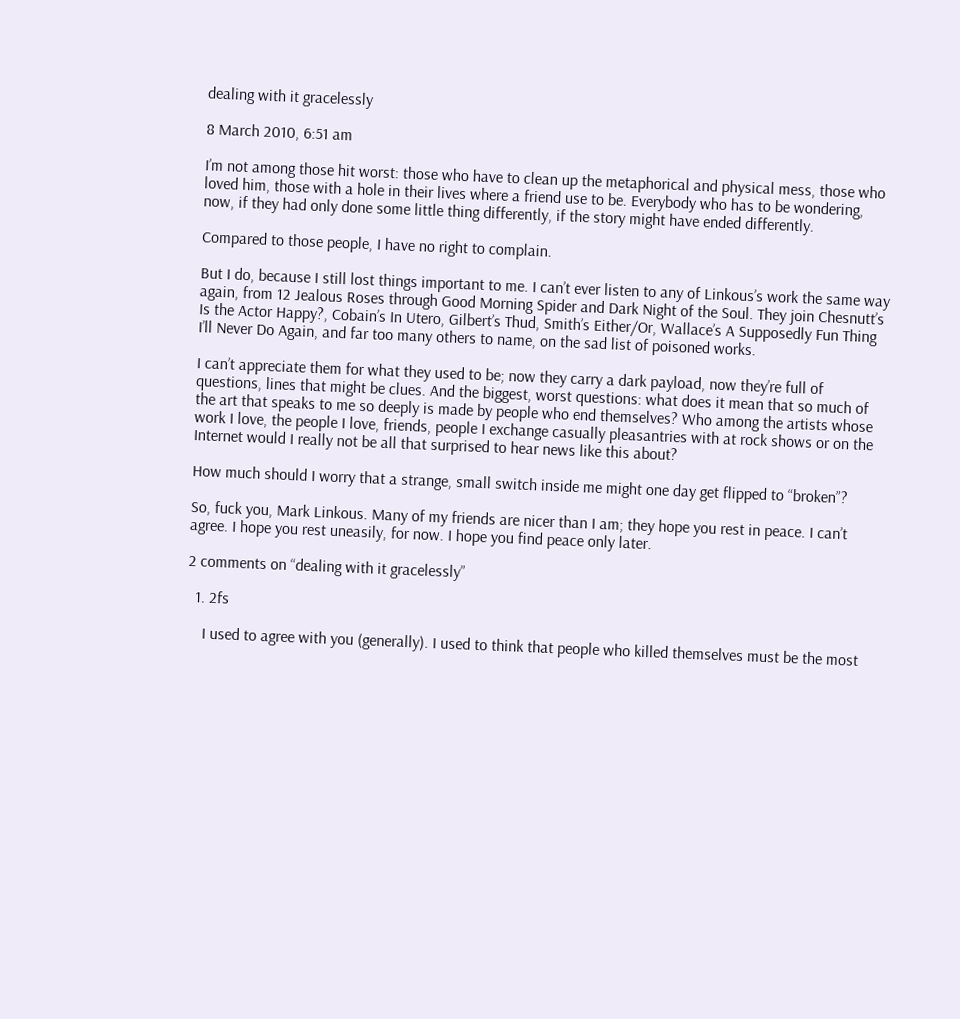dealing with it gracelessly

8 March 2010, 6:51 am

I’m not among those hit worst: those who have to clean up the metaphorical and physical mess, those who loved him, those with a hole in their lives where a friend use to be. Everybody who has to be wondering, now, if they had only done some little thing differently, if the story might have ended differently.

Compared to those people, I have no right to complain.

But I do, because I still lost things important to me. I can’t ever listen to any of Linkous’s work the same way again, from 12 Jealous Roses through Good Morning Spider and Dark Night of the Soul. They join Chesnutt’s Is the Actor Happy?, Cobain’s In Utero, Gilbert’s Thud, Smith’s Either/Or, Wallace’s A Supposedly Fun Thing I’ll Never Do Again, and far too many others to name, on the sad list of poisoned works.

I can’t appreciate them for what they used to be; now they carry a dark payload, now they’re full of questions, lines that might be clues. And the biggest, worst questions: what does it mean that so much of the art that speaks to me so deeply is made by people who end themselves? Who among the artists whose work I love, the people I love, friends, people I exchange casually pleasantries with at rock shows or on the Internet would I really not be all that surprised to hear news like this about?

How much should I worry that a strange, small switch inside me might one day get flipped to “broken”?

So, fuck you, Mark Linkous. Many of my friends are nicer than I am; they hope you rest in peace. I can’t agree. I hope you rest uneasily, for now. I hope you find peace only later.

2 comments on “dealing with it gracelessly”

  1. 2fs

    I used to agree with you (generally). I used to think that people who killed themselves must be the most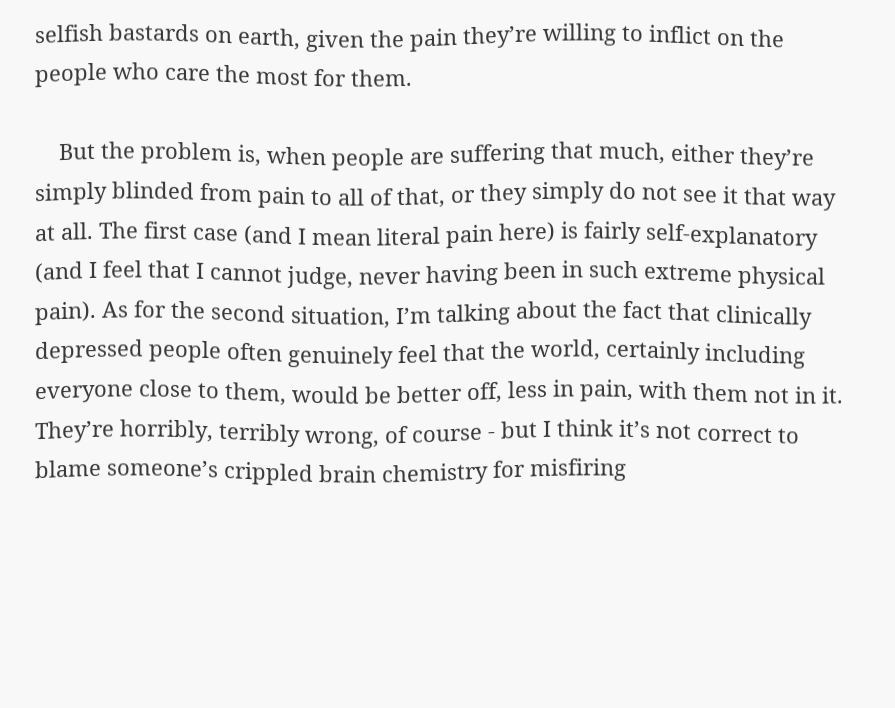selfish bastards on earth, given the pain they’re willing to inflict on the people who care the most for them.

    But the problem is, when people are suffering that much, either they’re simply blinded from pain to all of that, or they simply do not see it that way at all. The first case (and I mean literal pain here) is fairly self-explanatory (and I feel that I cannot judge, never having been in such extreme physical pain). As for the second situation, I’m talking about the fact that clinically depressed people often genuinely feel that the world, certainly including everyone close to them, would be better off, less in pain, with them not in it. They’re horribly, terribly wrong, of course - but I think it’s not correct to blame someone’s crippled brain chemistry for misfiring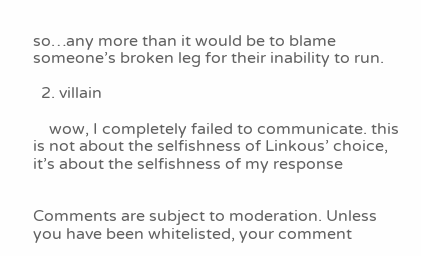so…any more than it would be to blame someone’s broken leg for their inability to run.

  2. villain

    wow, I completely failed to communicate. this is not about the selfishness of Linkous’ choice, it’s about the selfishness of my response


Comments are subject to moderation. Unless you have been whitelisted, your comment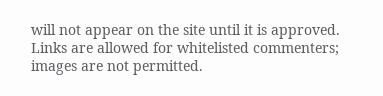will not appear on the site until it is approved. Links are allowed for whitelisted commenters; images are not permitted.